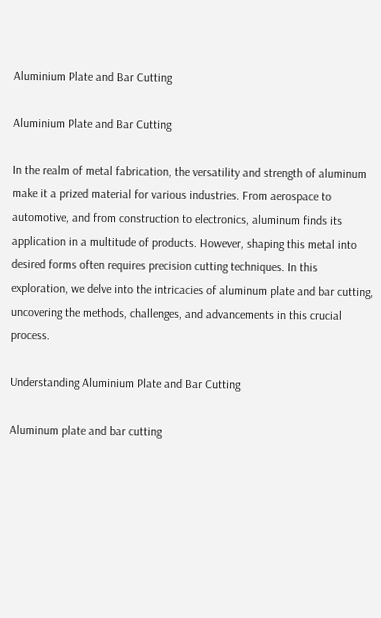Aluminium Plate and Bar Cutting

Aluminium Plate and Bar Cutting

In the realm of metal fabrication, the versatility and strength of aluminum make it a prized material for various industries. From aerospace to automotive, and from construction to electronics, aluminum finds its application in a multitude of products. However, shaping this metal into desired forms often requires precision cutting techniques. In this exploration, we delve into the intricacies of aluminum plate and bar cutting, uncovering the methods, challenges, and advancements in this crucial process.

Understanding Aluminium Plate and Bar Cutting

Aluminum plate and bar cutting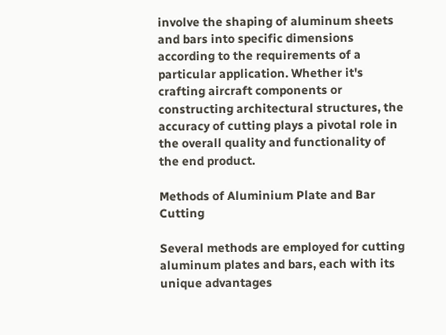involve the shaping of aluminum sheets and bars into specific dimensions according to the requirements of a particular application. Whether it's crafting aircraft components or constructing architectural structures, the accuracy of cutting plays a pivotal role in the overall quality and functionality of the end product.

Methods of Aluminium Plate and Bar Cutting

Several methods are employed for cutting aluminum plates and bars, each with its unique advantages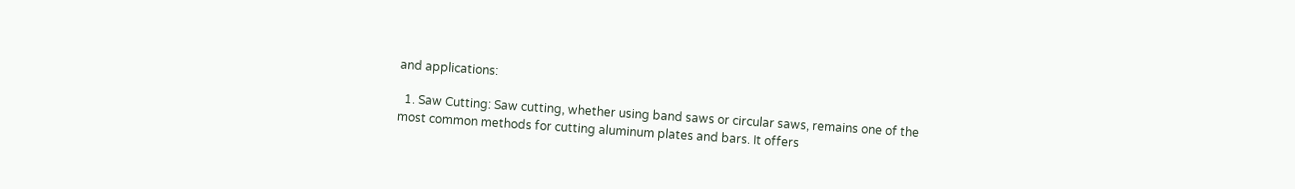and applications:

  1. Saw Cutting: Saw cutting, whether using band saws or circular saws, remains one of the most common methods for cutting aluminum plates and bars. It offers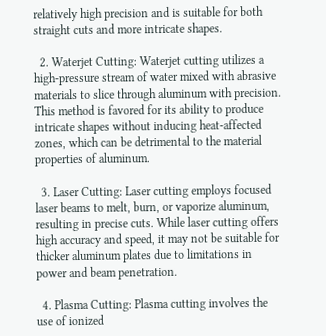relatively high precision and is suitable for both straight cuts and more intricate shapes.

  2. Waterjet Cutting: Waterjet cutting utilizes a high-pressure stream of water mixed with abrasive materials to slice through aluminum with precision. This method is favored for its ability to produce intricate shapes without inducing heat-affected zones, which can be detrimental to the material properties of aluminum.

  3. Laser Cutting: Laser cutting employs focused laser beams to melt, burn, or vaporize aluminum, resulting in precise cuts. While laser cutting offers high accuracy and speed, it may not be suitable for thicker aluminum plates due to limitations in power and beam penetration.

  4. Plasma Cutting: Plasma cutting involves the use of ionized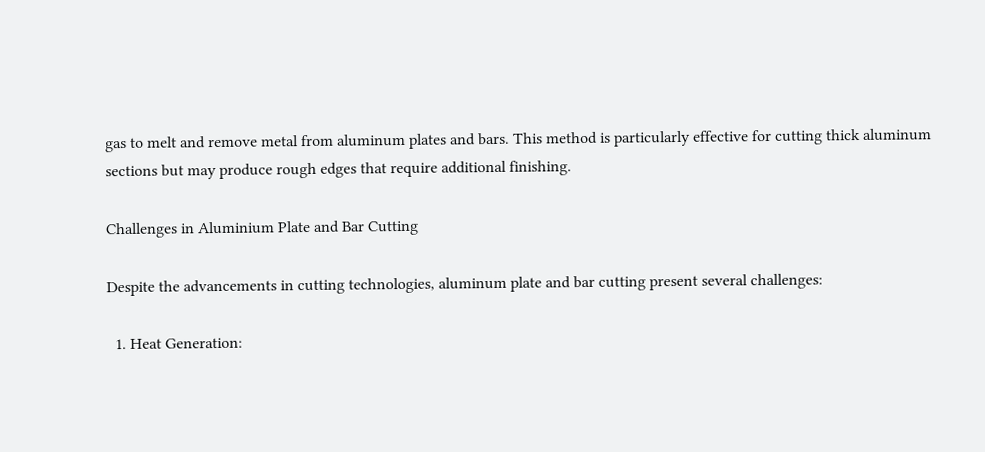gas to melt and remove metal from aluminum plates and bars. This method is particularly effective for cutting thick aluminum sections but may produce rough edges that require additional finishing.

Challenges in Aluminium Plate and Bar Cutting

Despite the advancements in cutting technologies, aluminum plate and bar cutting present several challenges:

  1. Heat Generation: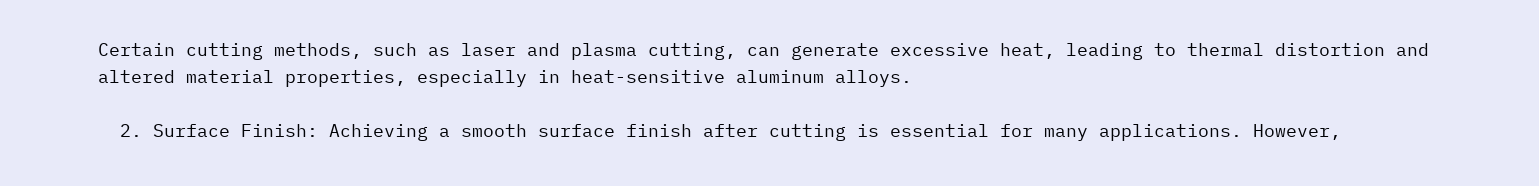Certain cutting methods, such as laser and plasma cutting, can generate excessive heat, leading to thermal distortion and altered material properties, especially in heat-sensitive aluminum alloys.

  2. Surface Finish: Achieving a smooth surface finish after cutting is essential for many applications. However,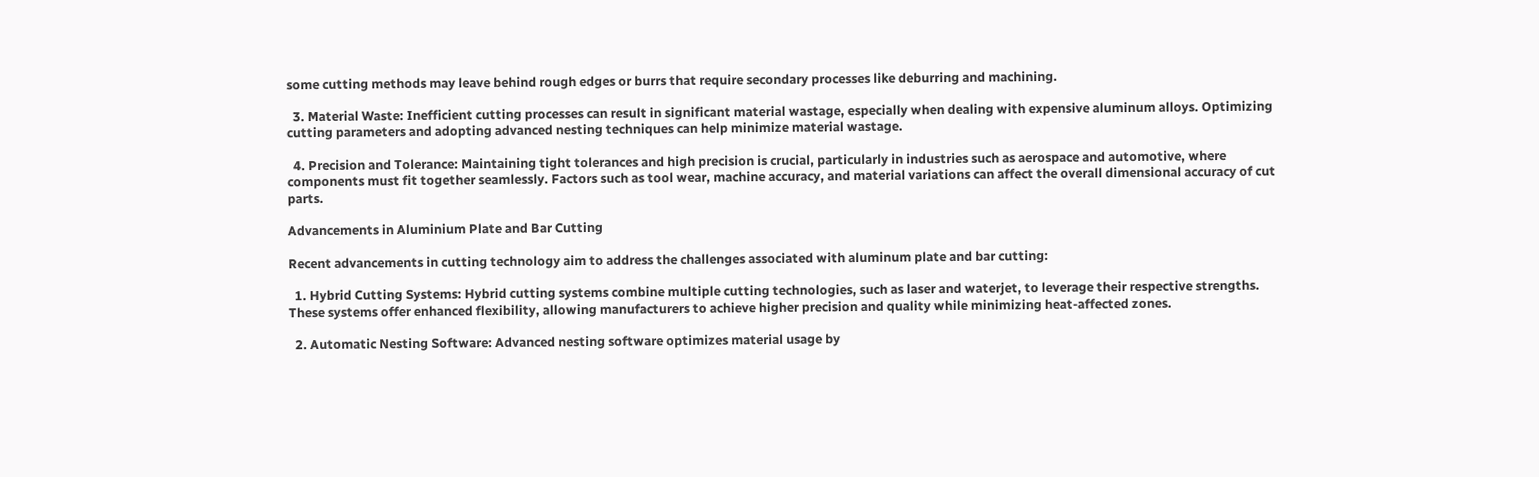some cutting methods may leave behind rough edges or burrs that require secondary processes like deburring and machining.

  3. Material Waste: Inefficient cutting processes can result in significant material wastage, especially when dealing with expensive aluminum alloys. Optimizing cutting parameters and adopting advanced nesting techniques can help minimize material wastage.

  4. Precision and Tolerance: Maintaining tight tolerances and high precision is crucial, particularly in industries such as aerospace and automotive, where components must fit together seamlessly. Factors such as tool wear, machine accuracy, and material variations can affect the overall dimensional accuracy of cut parts.

Advancements in Aluminium Plate and Bar Cutting

Recent advancements in cutting technology aim to address the challenges associated with aluminum plate and bar cutting:

  1. Hybrid Cutting Systems: Hybrid cutting systems combine multiple cutting technologies, such as laser and waterjet, to leverage their respective strengths. These systems offer enhanced flexibility, allowing manufacturers to achieve higher precision and quality while minimizing heat-affected zones.

  2. Automatic Nesting Software: Advanced nesting software optimizes material usage by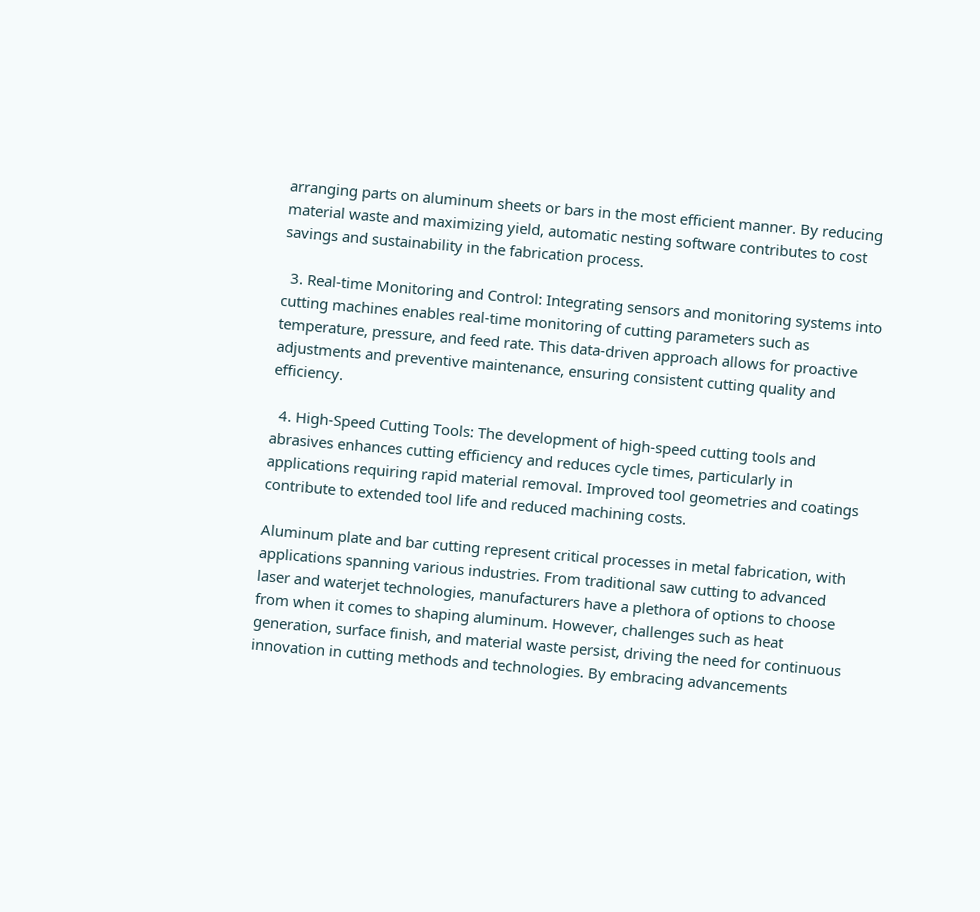arranging parts on aluminum sheets or bars in the most efficient manner. By reducing material waste and maximizing yield, automatic nesting software contributes to cost savings and sustainability in the fabrication process.

  3. Real-time Monitoring and Control: Integrating sensors and monitoring systems into cutting machines enables real-time monitoring of cutting parameters such as temperature, pressure, and feed rate. This data-driven approach allows for proactive adjustments and preventive maintenance, ensuring consistent cutting quality and efficiency.

  4. High-Speed Cutting Tools: The development of high-speed cutting tools and abrasives enhances cutting efficiency and reduces cycle times, particularly in applications requiring rapid material removal. Improved tool geometries and coatings contribute to extended tool life and reduced machining costs.

Aluminum plate and bar cutting represent critical processes in metal fabrication, with applications spanning various industries. From traditional saw cutting to advanced laser and waterjet technologies, manufacturers have a plethora of options to choose from when it comes to shaping aluminum. However, challenges such as heat generation, surface finish, and material waste persist, driving the need for continuous innovation in cutting methods and technologies. By embracing advancements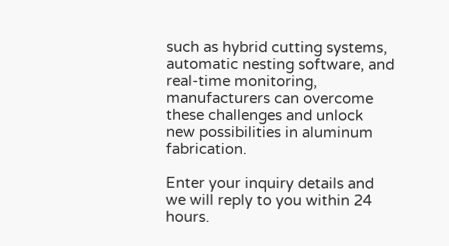such as hybrid cutting systems, automatic nesting software, and real-time monitoring, manufacturers can overcome these challenges and unlock new possibilities in aluminum fabrication.

Enter your inquiry details and we will reply to you within 24 hours.